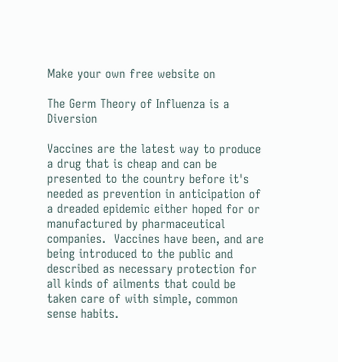Make your own free website on

The Germ Theory of Influenza is a Diversion

Vaccines are the latest way to produce a drug that is cheap and can be presented to the country before it's needed as prevention in anticipation of a dreaded epidemic either hoped for or manufactured by pharmaceutical companies.  Vaccines have been, and are being introduced to the public and described as necessary protection for all kinds of ailments that could be taken care of with simple, common sense habits.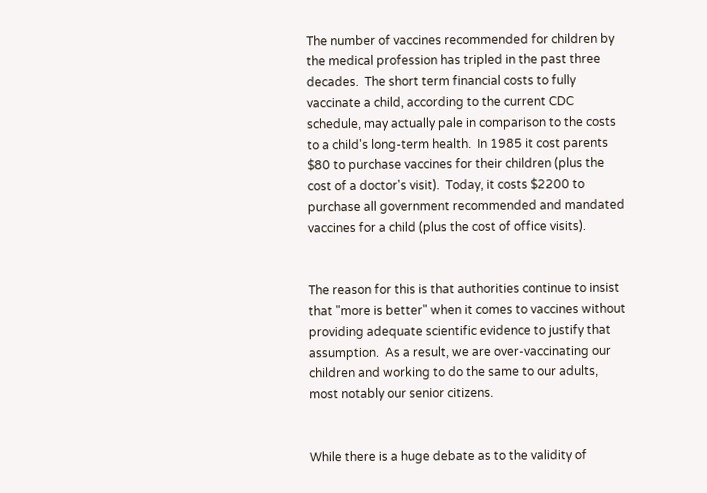The number of vaccines recommended for children by the medical profession has tripled in the past three decades.  The short term financial costs to fully vaccinate a child, according to the current CDC schedule, may actually pale in comparison to the costs to a child's long-term health.  In 1985 it cost parents $80 to purchase vaccines for their children (plus the cost of a doctor's visit).  Today, it costs $2200 to purchase all government recommended and mandated vaccines for a child (plus the cost of office visits).


The reason for this is that authorities continue to insist that "more is better" when it comes to vaccines without providing adequate scientific evidence to justify that assumption.  As a result, we are over-vaccinating our children and working to do the same to our adults, most notably our senior citizens.


While there is a huge debate as to the validity of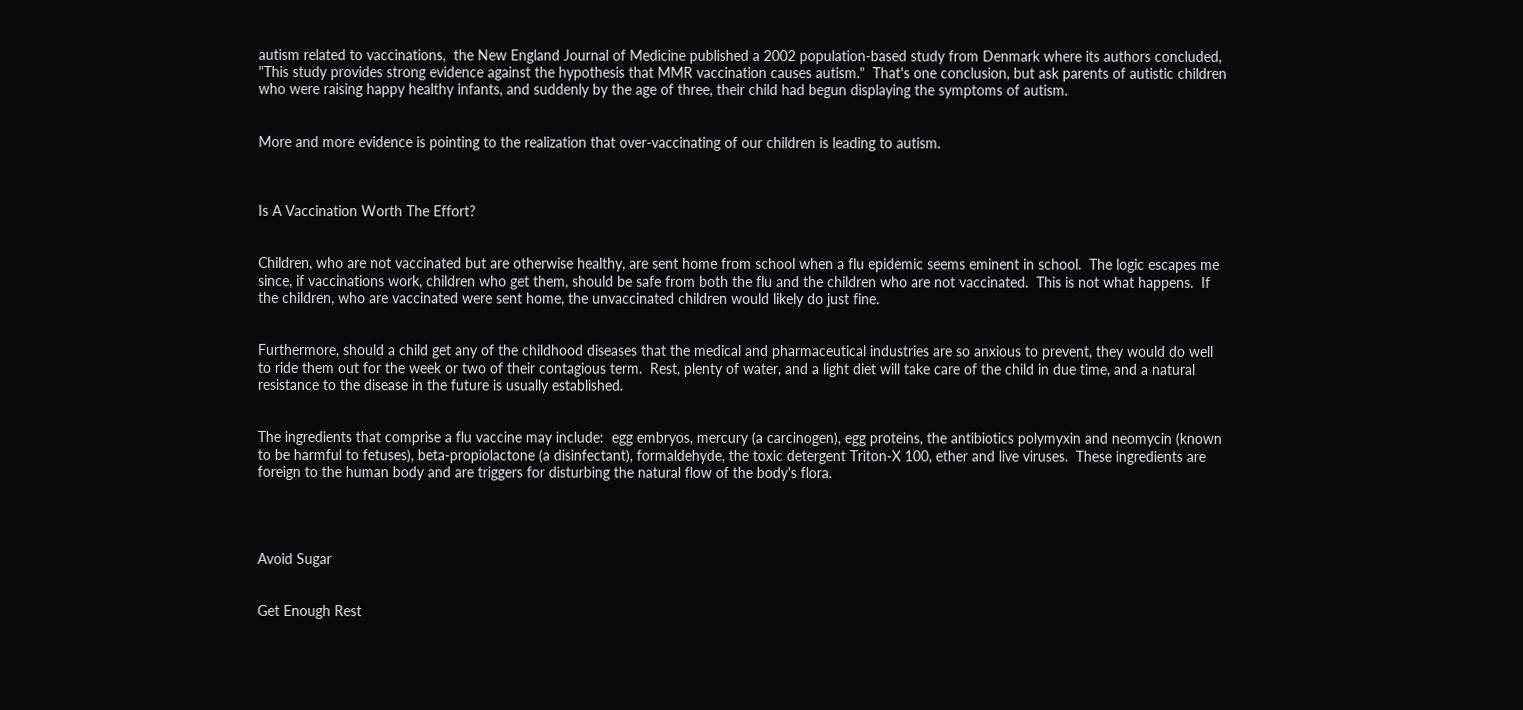autism related to vaccinations,  the New England Journal of Medicine published a 2002 population-based study from Denmark where its authors concluded, "This study provides strong evidence against the hypothesis that MMR vaccination causes autism."  That's one conclusion, but ask parents of autistic children who were raising happy healthy infants, and suddenly by the age of three, their child had begun displaying the symptoms of autism.


More and more evidence is pointing to the realization that over-vaccinating of our children is leading to autism.



Is A Vaccination Worth The Effort?


Children, who are not vaccinated but are otherwise healthy, are sent home from school when a flu epidemic seems eminent in school.  The logic escapes me since, if vaccinations work, children who get them, should be safe from both the flu and the children who are not vaccinated.  This is not what happens.  If the children, who are vaccinated were sent home, the unvaccinated children would likely do just fine.


Furthermore, should a child get any of the childhood diseases that the medical and pharmaceutical industries are so anxious to prevent, they would do well to ride them out for the week or two of their contagious term.  Rest, plenty of water, and a light diet will take care of the child in due time, and a natural resistance to the disease in the future is usually established.


The ingredients that comprise a flu vaccine may include:  egg embryos, mercury (a carcinogen), egg proteins, the antibiotics polymyxin and neomycin (known to be harmful to fetuses), beta-propiolactone (a disinfectant), formaldehyde, the toxic detergent Triton-X 100, ether and live viruses.  These ingredients are foreign to the human body and are triggers for disturbing the natural flow of the body's flora.




Avoid Sugar


Get Enough Rest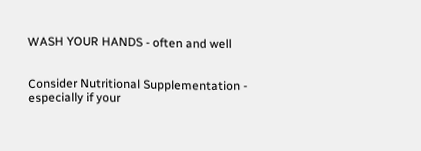WASH YOUR HANDS - often and well


Consider Nutritional Supplementation - especially if your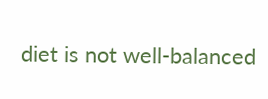diet is not well-balanced